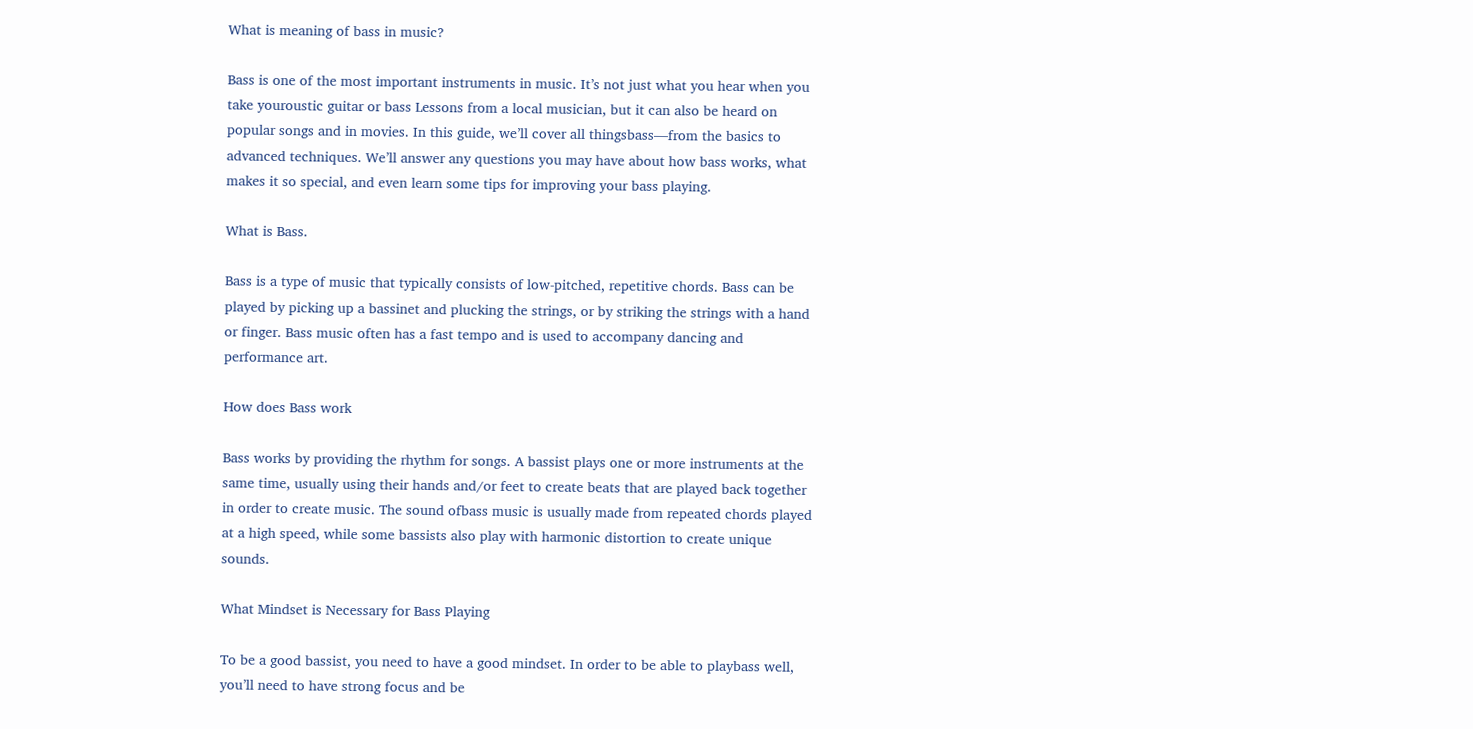What is meaning of bass in music?

Bass is one of the most important instruments in music. It’s not just what you hear when you take youroustic guitar or bass Lessons from a local musician, but it can also be heard on popular songs and in movies. In this guide, we’ll cover all thingsbass—from the basics to advanced techniques. We’ll answer any questions you may have about how bass works, what makes it so special, and even learn some tips for improving your bass playing.

What is Bass.

Bass is a type of music that typically consists of low-pitched, repetitive chords. Bass can be played by picking up a bassinet and plucking the strings, or by striking the strings with a hand or finger. Bass music often has a fast tempo and is used to accompany dancing and performance art.

How does Bass work

Bass works by providing the rhythm for songs. A bassist plays one or more instruments at the same time, usually using their hands and/or feet to create beats that are played back together in order to create music. The sound ofbass music is usually made from repeated chords played at a high speed, while some bassists also play with harmonic distortion to create unique sounds.

What Mindset is Necessary for Bass Playing

To be a good bassist, you need to have a good mindset. In order to be able to playbass well, you’ll need to have strong focus and be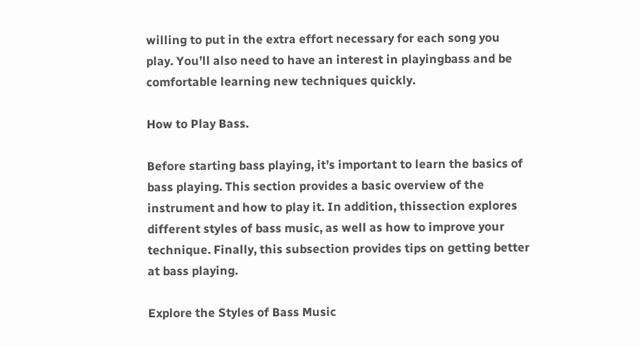willing to put in the extra effort necessary for each song you play. You’ll also need to have an interest in playingbass and be comfortable learning new techniques quickly.

How to Play Bass.

Before starting bass playing, it’s important to learn the basics of bass playing. This section provides a basic overview of the instrument and how to play it. In addition, thissection explores different styles of bass music, as well as how to improve your technique. Finally, this subsection provides tips on getting better at bass playing.

Explore the Styles of Bass Music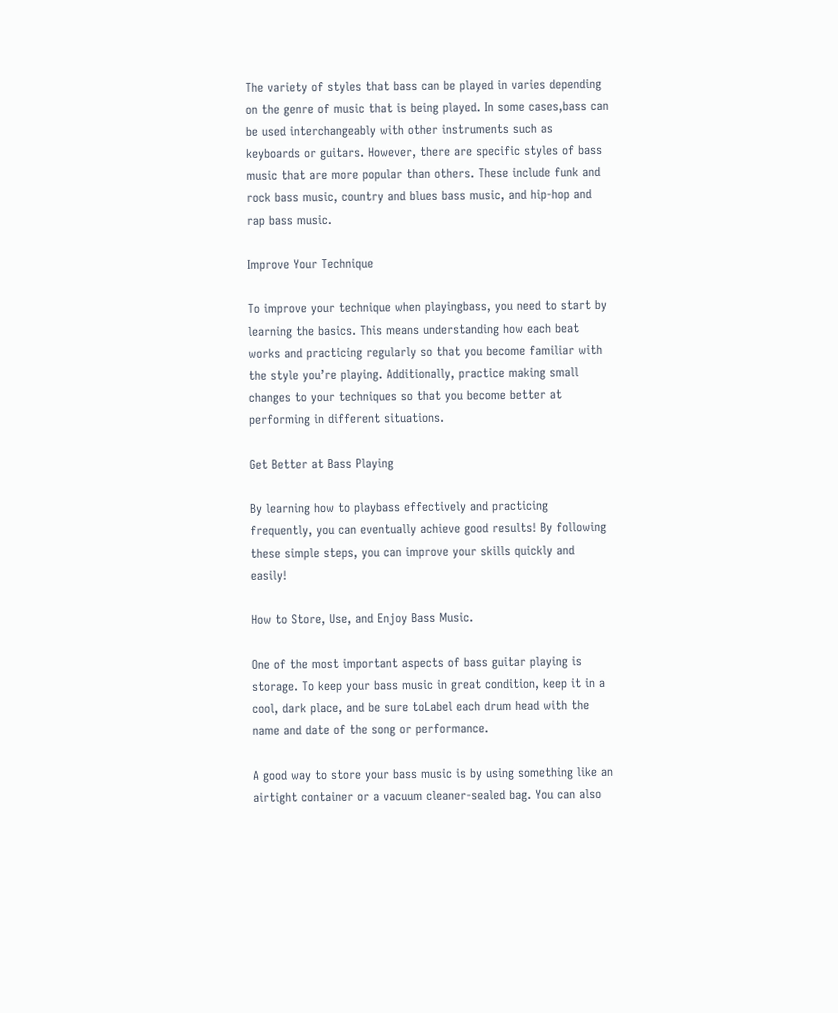The variety of styles that bass can be played in varies depending on the genre of music that is being played. In some cases,bass can be used interchangeably with other instruments such as keyboards or guitars. However, there are specific styles of bass music that are more popular than others. These include funk and rock bass music, country and blues bass music, and hip-hop and rap bass music.

Improve Your Technique

To improve your technique when playingbass, you need to start by learning the basics. This means understanding how each beat works and practicing regularly so that you become familiar with the style you’re playing. Additionally, practice making small changes to your techniques so that you become better at performing in different situations.

Get Better at Bass Playing

By learning how to playbass effectively and practicing frequently, you can eventually achieve good results! By following these simple steps, you can improve your skills quickly and easily!

How to Store, Use, and Enjoy Bass Music.

One of the most important aspects of bass guitar playing is storage. To keep your bass music in great condition, keep it in a cool, dark place, and be sure toLabel each drum head with the name and date of the song or performance.

A good way to store your bass music is by using something like an airtight container or a vacuum cleaner-sealed bag. You can also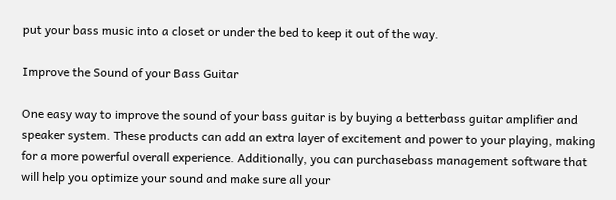put your bass music into a closet or under the bed to keep it out of the way.

Improve the Sound of your Bass Guitar

One easy way to improve the sound of your bass guitar is by buying a betterbass guitar amplifier and speaker system. These products can add an extra layer of excitement and power to your playing, making for a more powerful overall experience. Additionally, you can purchasebass management software that will help you optimize your sound and make sure all your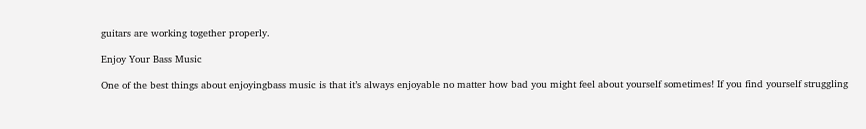guitars are working together properly.

Enjoy Your Bass Music

One of the best things about enjoyingbass music is that it’s always enjoyable no matter how bad you might feel about yourself sometimes! If you find yourself struggling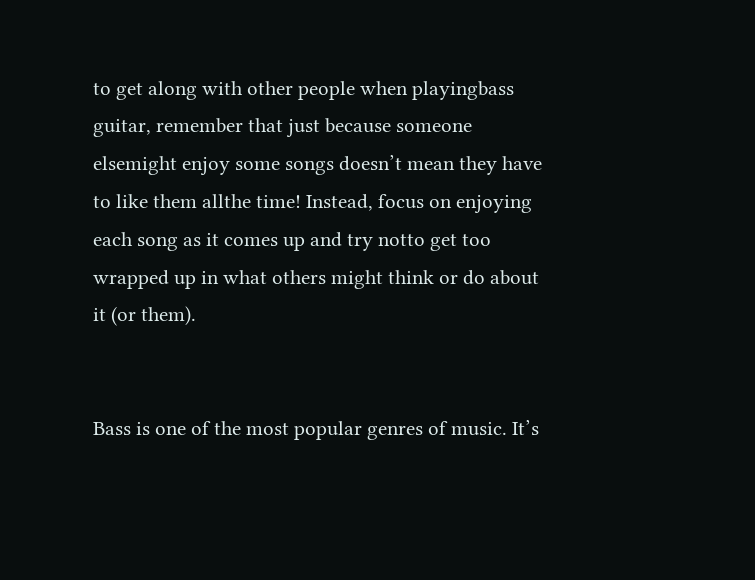to get along with other people when playingbass guitar, remember that just because someone elsemight enjoy some songs doesn’t mean they have to like them allthe time! Instead, focus on enjoying each song as it comes up and try notto get too wrapped up in what others might think or do about it (or them).


Bass is one of the most popular genres of music. It’s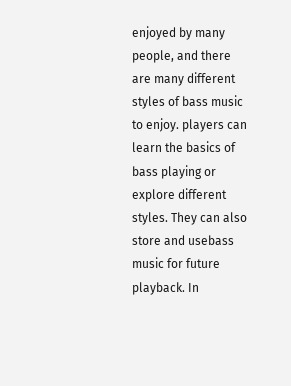enjoyed by many people, and there are many different styles of bass music to enjoy. players can learn the basics of bass playing or explore different styles. They can also store and usebass music for future playback. In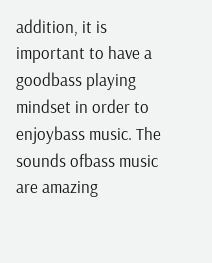addition, it is important to have a goodbass playing mindset in order to enjoybass music. The sounds ofbass music are amazing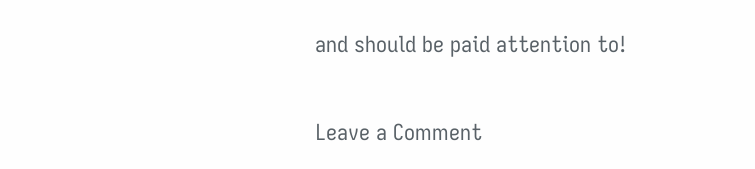and should be paid attention to!

Leave a Comment